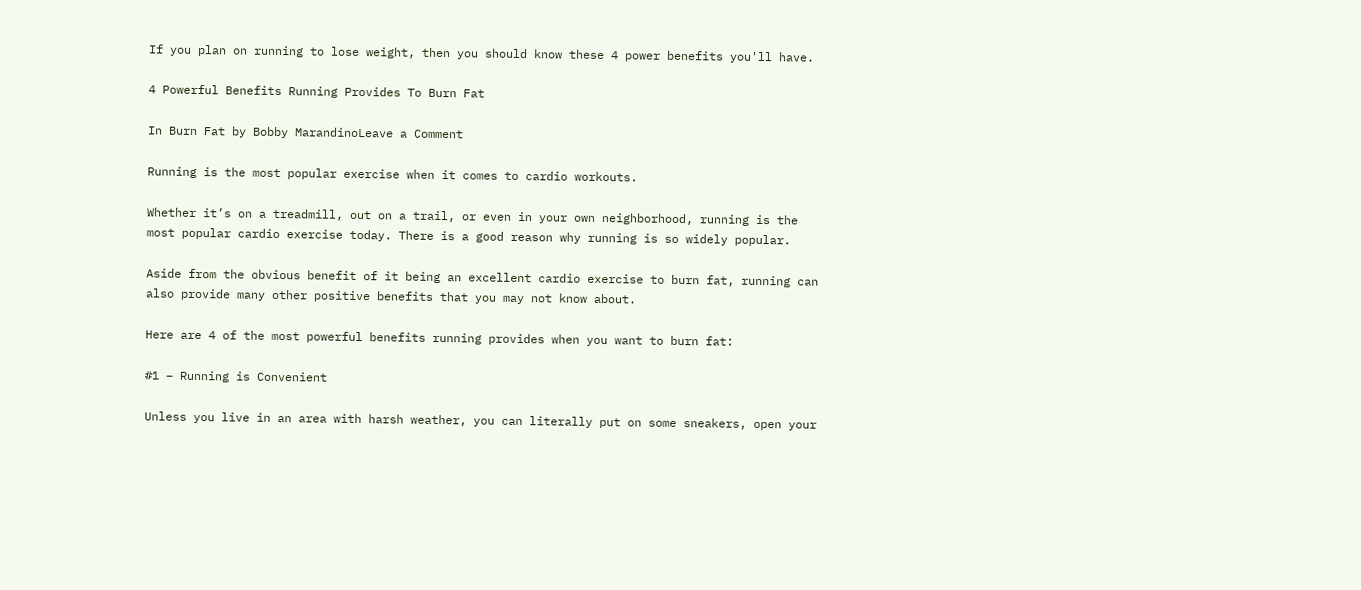If you plan on running to lose weight, then you should know these 4 power benefits you'll have.

4 Powerful Benefits Running Provides To Burn Fat

In Burn Fat by Bobby MarandinoLeave a Comment

Running is the most popular exercise when it comes to cardio workouts.

Whether it’s on a treadmill, out on a trail, or even in your own neighborhood, running is the most popular cardio exercise today. There is a good reason why running is so widely popular.

Aside from the obvious benefit of it being an excellent cardio exercise to burn fat, running can also provide many other positive benefits that you may not know about.

Here are 4 of the most powerful benefits running provides when you want to burn fat:

#1 – Running is Convenient

Unless you live in an area with harsh weather, you can literally put on some sneakers, open your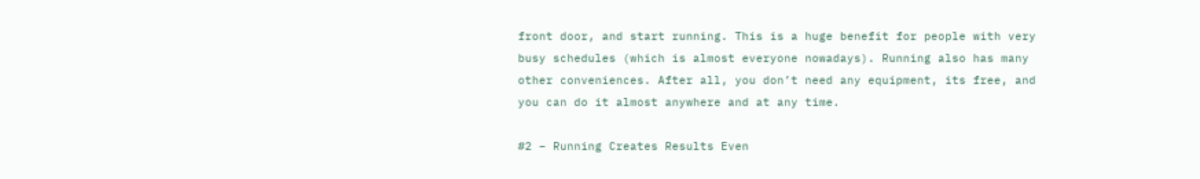front door, and start running. This is a huge benefit for people with very busy schedules (which is almost everyone nowadays). Running also has many other conveniences. After all, you don’t need any equipment, its free, and you can do it almost anywhere and at any time.

#2 – Running Creates Results Even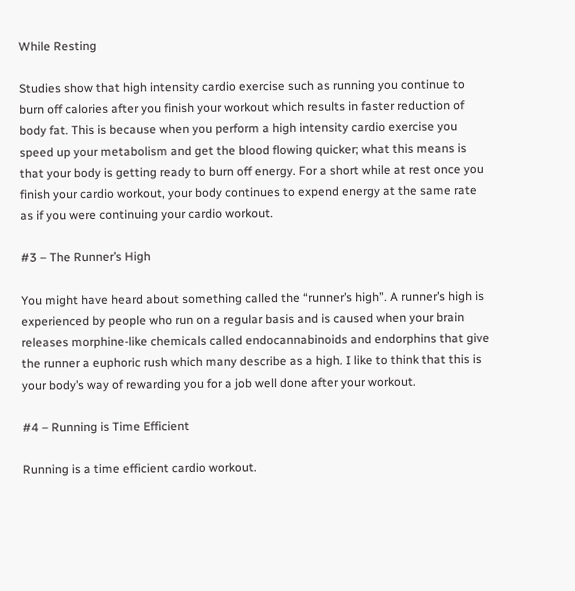While Resting

Studies show that high intensity cardio exercise such as running you continue to burn off calories after you finish your workout which results in faster reduction of body fat. This is because when you perform a high intensity cardio exercise you speed up your metabolism and get the blood flowing quicker; what this means is that your body is getting ready to burn off energy. For a short while at rest once you finish your cardio workout, your body continues to expend energy at the same rate as if you were continuing your cardio workout.

#3 – The Runner’s High

You might have heard about something called the “runner’s high”. A runner’s high is experienced by people who run on a regular basis and is caused when your brain releases morphine-like chemicals called endocannabinoids and endorphins that give the runner a euphoric rush which many describe as a high. I like to think that this is your body’s way of rewarding you for a job well done after your workout.

#4 – Running is Time Efficient

Running is a time efficient cardio workout.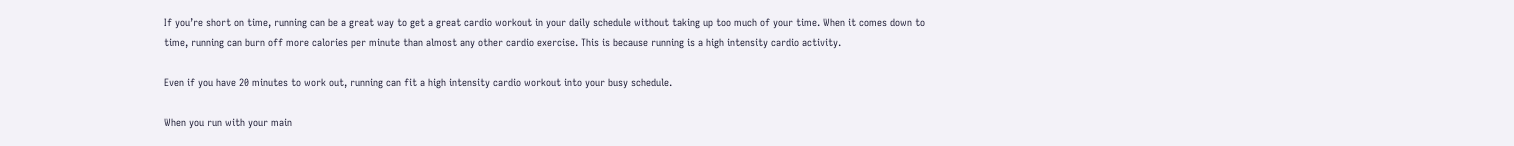If you’re short on time, running can be a great way to get a great cardio workout in your daily schedule without taking up too much of your time. When it comes down to time, running can burn off more calories per minute than almost any other cardio exercise. This is because running is a high intensity cardio activity.

Even if you have 20 minutes to work out, running can fit a high intensity cardio workout into your busy schedule.

When you run with your main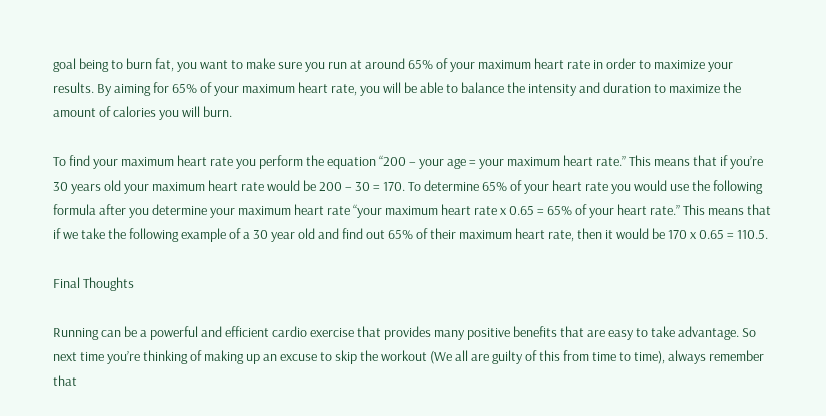goal being to burn fat, you want to make sure you run at around 65% of your maximum heart rate in order to maximize your results. By aiming for 65% of your maximum heart rate, you will be able to balance the intensity and duration to maximize the amount of calories you will burn.

To find your maximum heart rate you perform the equation “200 – your age = your maximum heart rate.” This means that if you’re 30 years old your maximum heart rate would be 200 – 30 = 170. To determine 65% of your heart rate you would use the following formula after you determine your maximum heart rate “your maximum heart rate x 0.65 = 65% of your heart rate.” This means that if we take the following example of a 30 year old and find out 65% of their maximum heart rate, then it would be 170 x 0.65 = 110.5.

Final Thoughts

Running can be a powerful and efficient cardio exercise that provides many positive benefits that are easy to take advantage. So next time you’re thinking of making up an excuse to skip the workout (We all are guilty of this from time to time), always remember that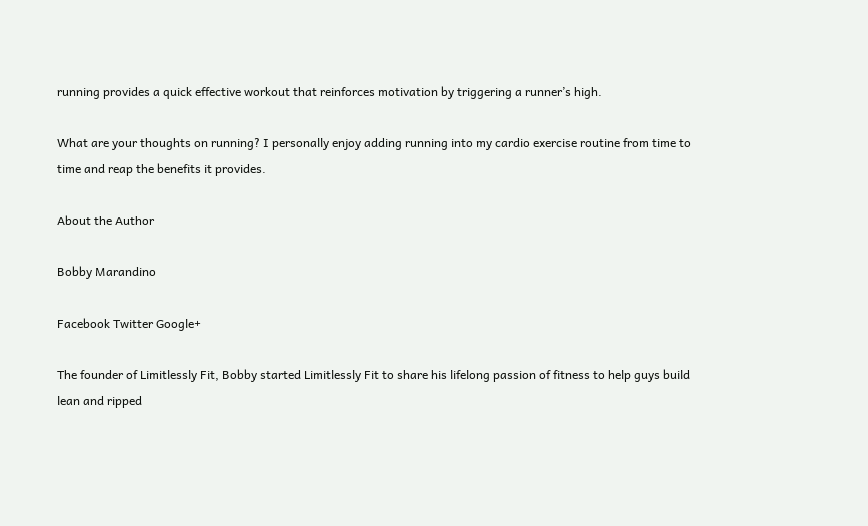running provides a quick effective workout that reinforces motivation by triggering a runner’s high.

What are your thoughts on running? I personally enjoy adding running into my cardio exercise routine from time to time and reap the benefits it provides.

About the Author

Bobby Marandino

Facebook Twitter Google+

The founder of Limitlessly Fit, Bobby started Limitlessly Fit to share his lifelong passion of fitness to help guys build lean and ripped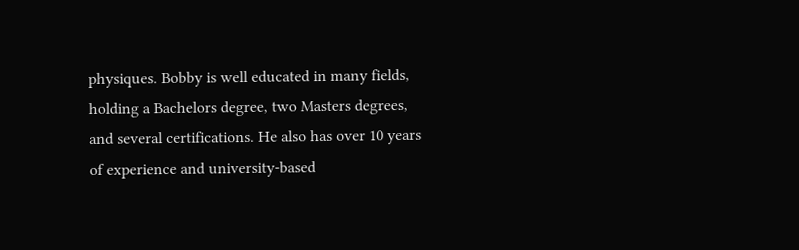physiques. Bobby is well educated in many fields, holding a Bachelors degree, two Masters degrees, and several certifications. He also has over 10 years of experience and university-based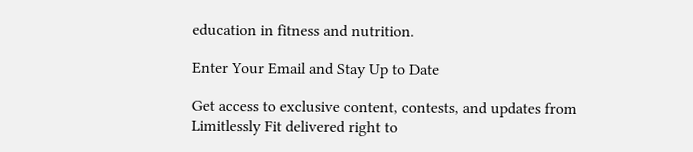education in fitness and nutrition.

Enter Your Email and Stay Up to Date

Get access to exclusive content, contests, and updates from Limitlessly Fit delivered right to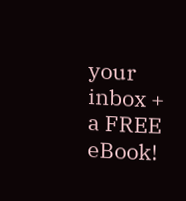your inbox + a FREE eBook!